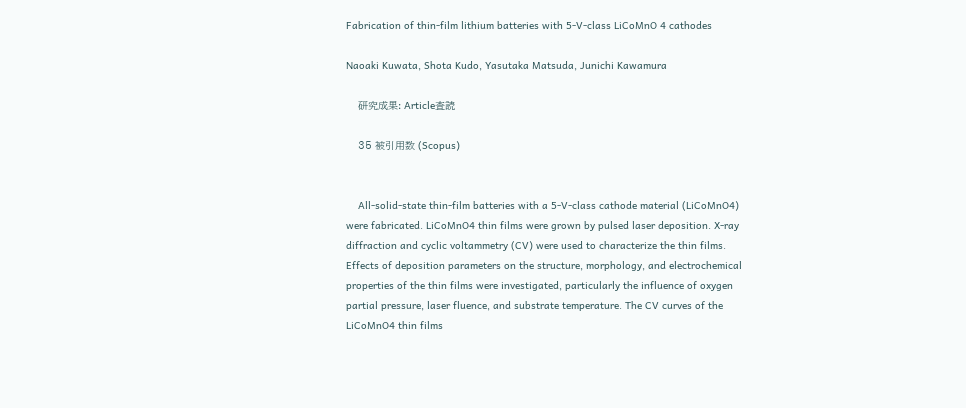Fabrication of thin-film lithium batteries with 5-V-class LiCoMnO 4 cathodes

Naoaki Kuwata, Shota Kudo, Yasutaka Matsuda, Junichi Kawamura

    研究成果: Article査読

    35 被引用数 (Scopus)


    All-solid-state thin-film batteries with a 5-V-class cathode material (LiCoMnO4) were fabricated. LiCoMnO4 thin films were grown by pulsed laser deposition. X-ray diffraction and cyclic voltammetry (CV) were used to characterize the thin films. Effects of deposition parameters on the structure, morphology, and electrochemical properties of the thin films were investigated, particularly the influence of oxygen partial pressure, laser fluence, and substrate temperature. The CV curves of the LiCoMnO4 thin films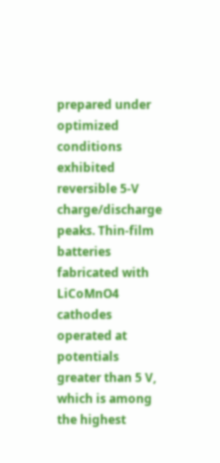prepared under optimized conditions exhibited reversible 5-V charge/discharge peaks. Thin-film batteries fabricated with LiCoMnO4 cathodes operated at potentials greater than 5 V, which is among the highest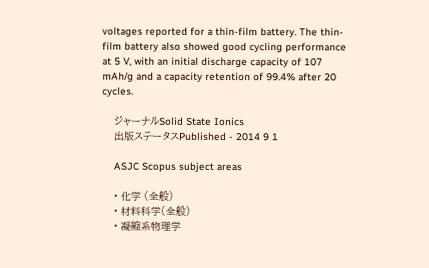voltages reported for a thin-film battery. The thin-film battery also showed good cycling performance at 5 V, with an initial discharge capacity of 107 mAh/g and a capacity retention of 99.4% after 20 cycles.

    ジャーナルSolid State Ionics
    出版ステータスPublished - 2014 9 1

    ASJC Scopus subject areas

    • 化学 (全般)
    • 材料科学(全般)
    • 凝縮系物理学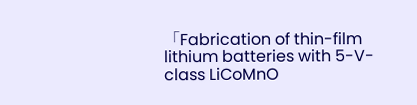「Fabrication of thin-film lithium batteries with 5-V-class LiCoMnO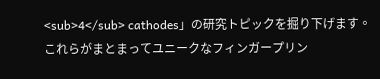<sub>4</sub> cathodes」の研究トピックを掘り下げます。これらがまとまってユニークなフィンガープリン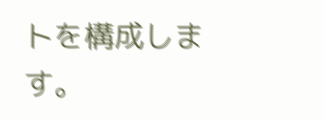トを構成します。